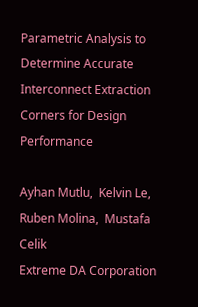Parametric Analysis to Determine Accurate Interconnect Extraction Corners for Design Performance

Ayhan Mutlu,  Kelvin Le,  Ruben Molina,  Mustafa Celik
Extreme DA Corporation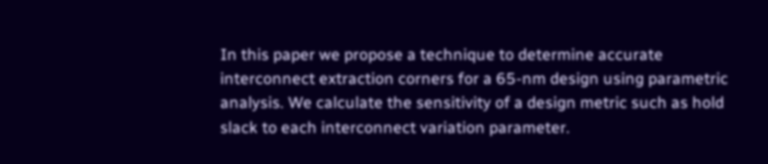In this paper we propose a technique to determine accurate interconnect extraction corners for a 65-nm design using parametric analysis. We calculate the sensitivity of a design metric such as hold slack to each interconnect variation parameter.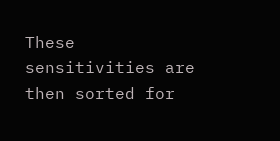These sensitivities are then sorted for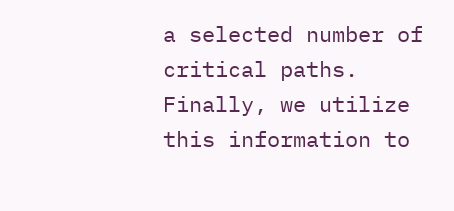a selected number of critical paths. Finally, we utilize this information to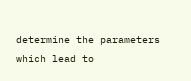determine the parameters which lead to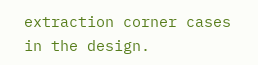extraction corner cases in the design.